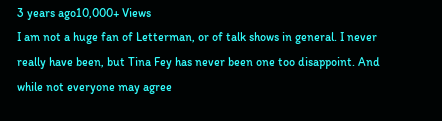3 years ago10,000+ Views
I am not a huge fan of Letterman, or of talk shows in general. I never really have been, but Tina Fey has never been one too disappoint. And while not everyone may agree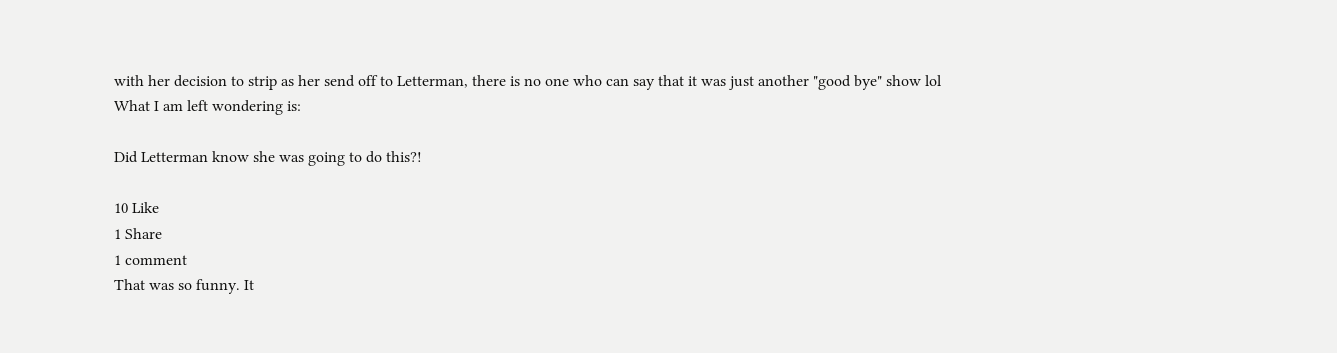with her decision to strip as her send off to Letterman, there is no one who can say that it was just another "good bye" show lol
What I am left wondering is:

Did Letterman know she was going to do this?!

10 Like
1 Share
1 comment
That was so funny. It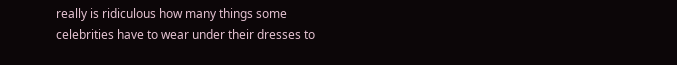really is ridiculous how many things some celebrities have to wear under their dresses to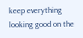keep everything looking good on the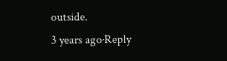outside.
3 years ago·Reply